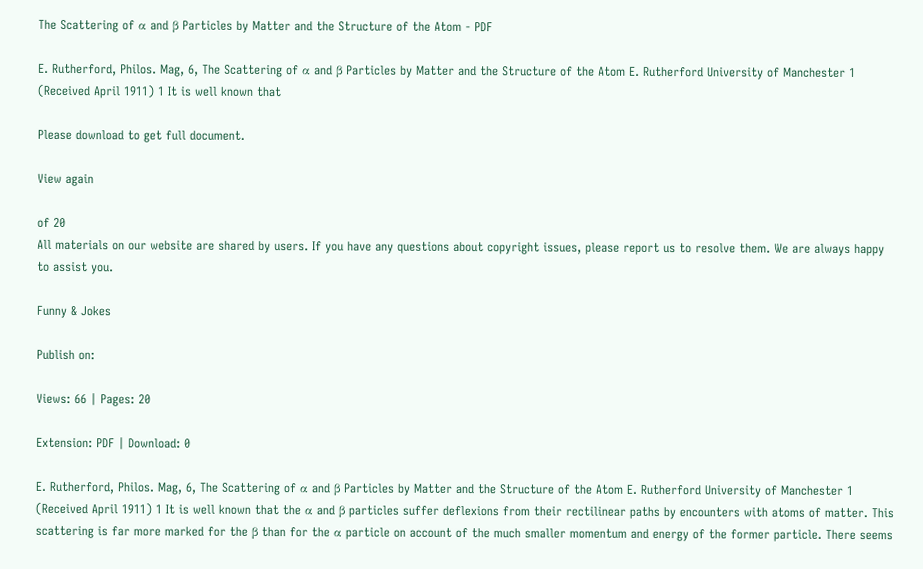The Scattering of α and β Particles by Matter and the Structure of the Atom - PDF

E. Rutherford, Philos. Mag, 6, The Scattering of α and β Particles by Matter and the Structure of the Atom E. Rutherford University of Manchester 1 (Received April 1911) 1 It is well known that

Please download to get full document.

View again

of 20
All materials on our website are shared by users. If you have any questions about copyright issues, please report us to resolve them. We are always happy to assist you.

Funny & Jokes

Publish on:

Views: 66 | Pages: 20

Extension: PDF | Download: 0

E. Rutherford, Philos. Mag, 6, The Scattering of α and β Particles by Matter and the Structure of the Atom E. Rutherford University of Manchester 1 (Received April 1911) 1 It is well known that the α and β particles suffer deflexions from their rectilinear paths by encounters with atoms of matter. This scattering is far more marked for the β than for the α particle on account of the much smaller momentum and energy of the former particle. There seems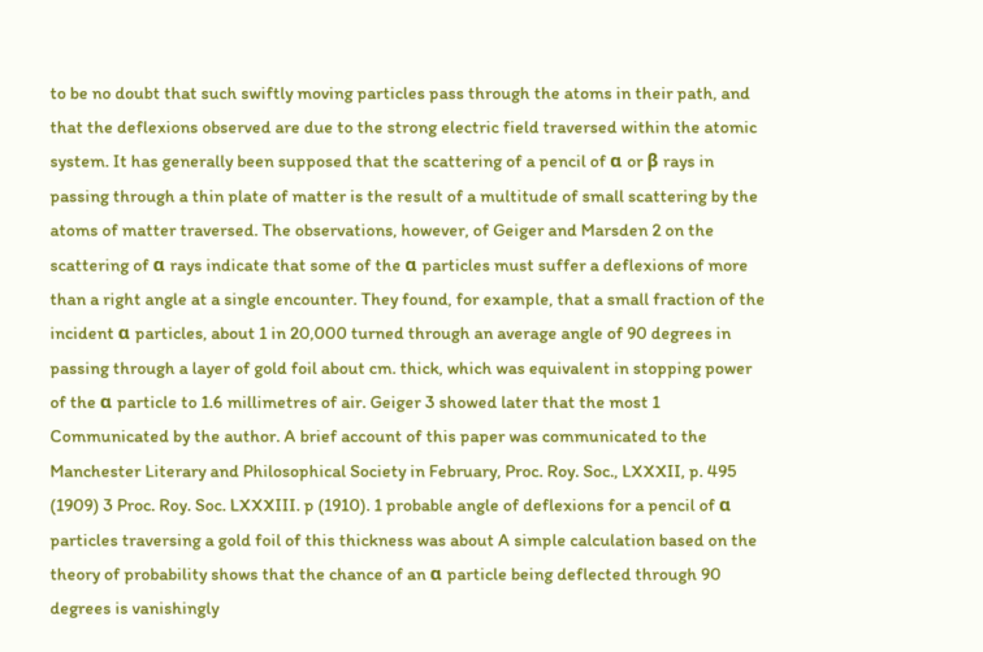to be no doubt that such swiftly moving particles pass through the atoms in their path, and that the deflexions observed are due to the strong electric field traversed within the atomic system. It has generally been supposed that the scattering of a pencil of α or β rays in passing through a thin plate of matter is the result of a multitude of small scattering by the atoms of matter traversed. The observations, however, of Geiger and Marsden 2 on the scattering of α rays indicate that some of the α particles must suffer a deflexions of more than a right angle at a single encounter. They found, for example, that a small fraction of the incident α particles, about 1 in 20,000 turned through an average angle of 90 degrees in passing through a layer of gold foil about cm. thick, which was equivalent in stopping power of the α particle to 1.6 millimetres of air. Geiger 3 showed later that the most 1 Communicated by the author. A brief account of this paper was communicated to the Manchester Literary and Philosophical Society in February, Proc. Roy. Soc., LXXXII, p. 495 (1909) 3 Proc. Roy. Soc. LXXXIII. p (1910). 1 probable angle of deflexions for a pencil of α particles traversing a gold foil of this thickness was about A simple calculation based on the theory of probability shows that the chance of an α particle being deflected through 90 degrees is vanishingly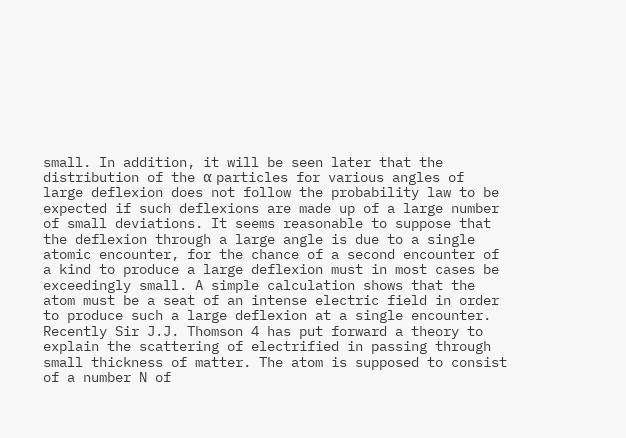small. In addition, it will be seen later that the distribution of the α particles for various angles of large deflexion does not follow the probability law to be expected if such deflexions are made up of a large number of small deviations. It seems reasonable to suppose that the deflexion through a large angle is due to a single atomic encounter, for the chance of a second encounter of a kind to produce a large deflexion must in most cases be exceedingly small. A simple calculation shows that the atom must be a seat of an intense electric field in order to produce such a large deflexion at a single encounter. Recently Sir J.J. Thomson 4 has put forward a theory to explain the scattering of electrified in passing through small thickness of matter. The atom is supposed to consist of a number N of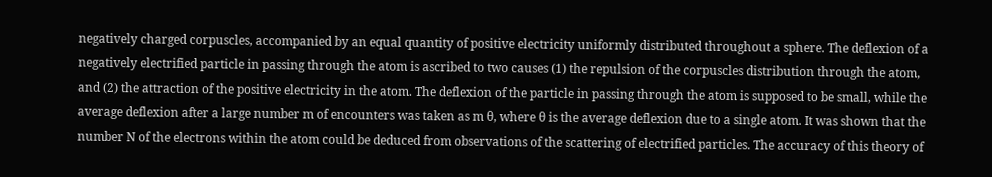negatively charged corpuscles, accompanied by an equal quantity of positive electricity uniformly distributed throughout a sphere. The deflexion of a negatively electrified particle in passing through the atom is ascribed to two causes (1) the repulsion of the corpuscles distribution through the atom, and (2) the attraction of the positive electricity in the atom. The deflexion of the particle in passing through the atom is supposed to be small, while the average deflexion after a large number m of encounters was taken as m θ, where θ is the average deflexion due to a single atom. It was shown that the number N of the electrons within the atom could be deduced from observations of the scattering of electrified particles. The accuracy of this theory of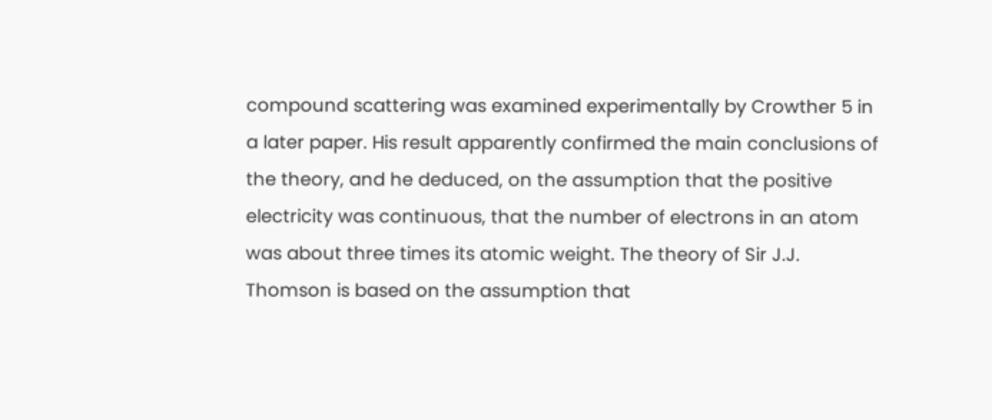compound scattering was examined experimentally by Crowther 5 in a later paper. His result apparently confirmed the main conclusions of the theory, and he deduced, on the assumption that the positive electricity was continuous, that the number of electrons in an atom was about three times its atomic weight. The theory of Sir J.J. Thomson is based on the assumption that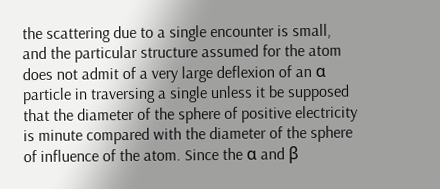the scattering due to a single encounter is small, and the particular structure assumed for the atom does not admit of a very large deflexion of an α particle in traversing a single unless it be supposed that the diameter of the sphere of positive electricity is minute compared with the diameter of the sphere of influence of the atom. Since the α and β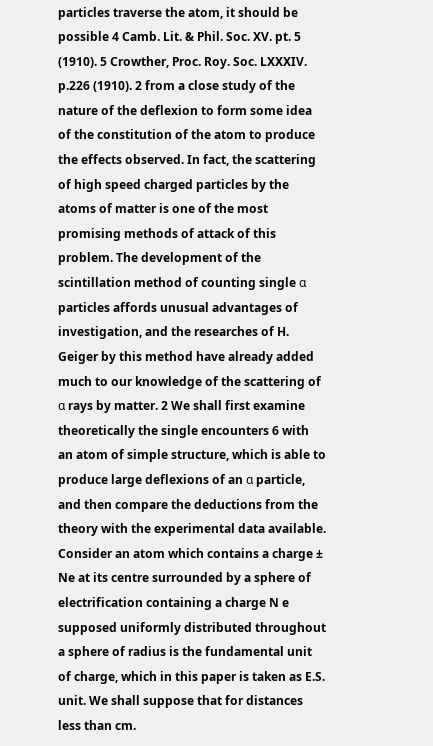particles traverse the atom, it should be possible 4 Camb. Lit. & Phil. Soc. XV. pt. 5 (1910). 5 Crowther, Proc. Roy. Soc. LXXXIV. p.226 (1910). 2 from a close study of the nature of the deflexion to form some idea of the constitution of the atom to produce the effects observed. In fact, the scattering of high speed charged particles by the atoms of matter is one of the most promising methods of attack of this problem. The development of the scintillation method of counting single α particles affords unusual advantages of investigation, and the researches of H. Geiger by this method have already added much to our knowledge of the scattering of α rays by matter. 2 We shall first examine theoretically the single encounters 6 with an atom of simple structure, which is able to produce large deflexions of an α particle, and then compare the deductions from the theory with the experimental data available. Consider an atom which contains a charge ± Ne at its centre surrounded by a sphere of electrification containing a charge N e supposed uniformly distributed throughout a sphere of radius is the fundamental unit of charge, which in this paper is taken as E.S. unit. We shall suppose that for distances less than cm.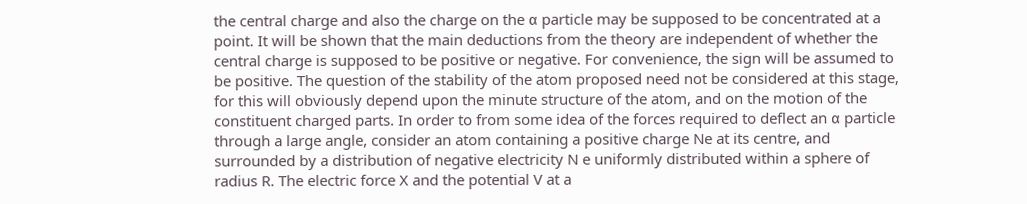the central charge and also the charge on the α particle may be supposed to be concentrated at a point. It will be shown that the main deductions from the theory are independent of whether the central charge is supposed to be positive or negative. For convenience, the sign will be assumed to be positive. The question of the stability of the atom proposed need not be considered at this stage, for this will obviously depend upon the minute structure of the atom, and on the motion of the constituent charged parts. In order to from some idea of the forces required to deflect an α particle through a large angle, consider an atom containing a positive charge Ne at its centre, and surrounded by a distribution of negative electricity N e uniformly distributed within a sphere of radius R. The electric force X and the potential V at a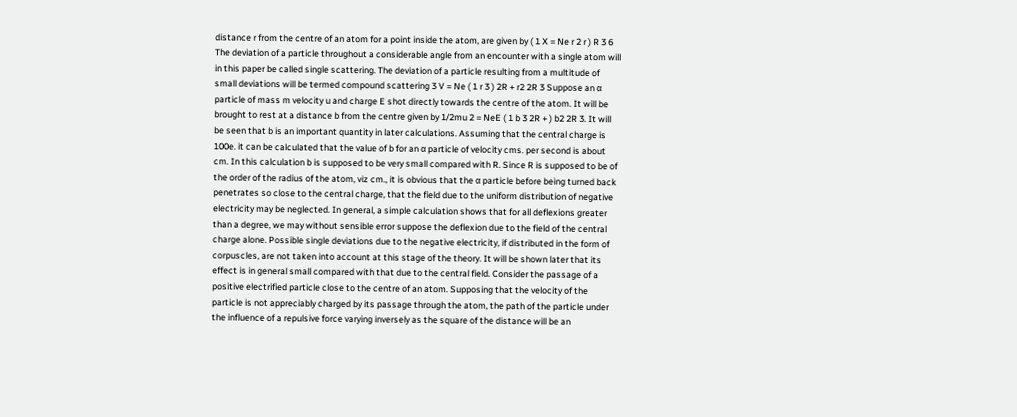distance r from the centre of an atom for a point inside the atom, are given by ( 1 X = Ne r 2 r ) R 3 6 The deviation of a particle throughout a considerable angle from an encounter with a single atom will in this paper be called single scattering. The deviation of a particle resulting from a multitude of small deviations will be termed compound scattering 3 V = Ne ( 1 r 3 ) 2R + r2 2R 3 Suppose an α particle of mass m velocity u and charge E shot directly towards the centre of the atom. It will be brought to rest at a distance b from the centre given by 1/2mu 2 = NeE ( 1 b 3 2R + ) b2 2R 3. It will be seen that b is an important quantity in later calculations. Assuming that the central charge is 100e. it can be calculated that the value of b for an α particle of velocity cms. per second is about cm. In this calculation b is supposed to be very small compared with R. Since R is supposed to be of the order of the radius of the atom, viz cm., it is obvious that the α particle before being turned back penetrates so close to the central charge, that the field due to the uniform distribution of negative electricity may be neglected. In general, a simple calculation shows that for all deflexions greater than a degree, we may without sensible error suppose the deflexion due to the field of the central charge alone. Possible single deviations due to the negative electricity, if distributed in the form of corpuscles, are not taken into account at this stage of the theory. It will be shown later that its effect is in general small compared with that due to the central field. Consider the passage of a positive electrified particle close to the centre of an atom. Supposing that the velocity of the particle is not appreciably charged by its passage through the atom, the path of the particle under the influence of a repulsive force varying inversely as the square of the distance will be an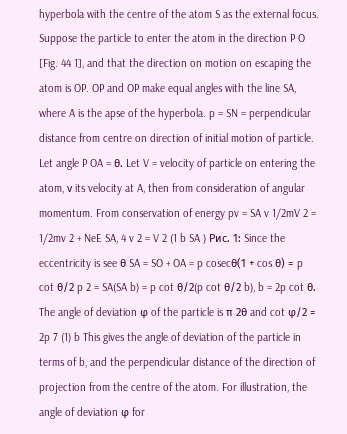hyperbola with the centre of the atom S as the external focus. Suppose the particle to enter the atom in the direction P O [Fig. 44 1], and that the direction on motion on escaping the atom is OP. OP and OP make equal angles with the line SA, where A is the apse of the hyperbola. p = SN = perpendicular distance from centre on direction of initial motion of particle. Let angle P OA = θ. Let V = velocity of particle on entering the atom, ν its velocity at A, then from consideration of angular momentum. From conservation of energy pv = SA v 1/2mV 2 = 1/2mv 2 + NeE SA, 4 v 2 = V 2 (1 b SA ) Рис. 1: Since the eccentricity is see θ SA = SO + OA = p cosecθ(1 + cos θ) = p cot θ/2 p 2 = SA(SA b) = p cot θ/2(p cot θ/2 b), b = 2p cot θ. The angle of deviation φ of the particle is π 2θ and cot φ/2 = 2p 7 (1) b This gives the angle of deviation of the particle in terms of b, and the perpendicular distance of the direction of projection from the centre of the atom. For illustration, the angle of deviation φ for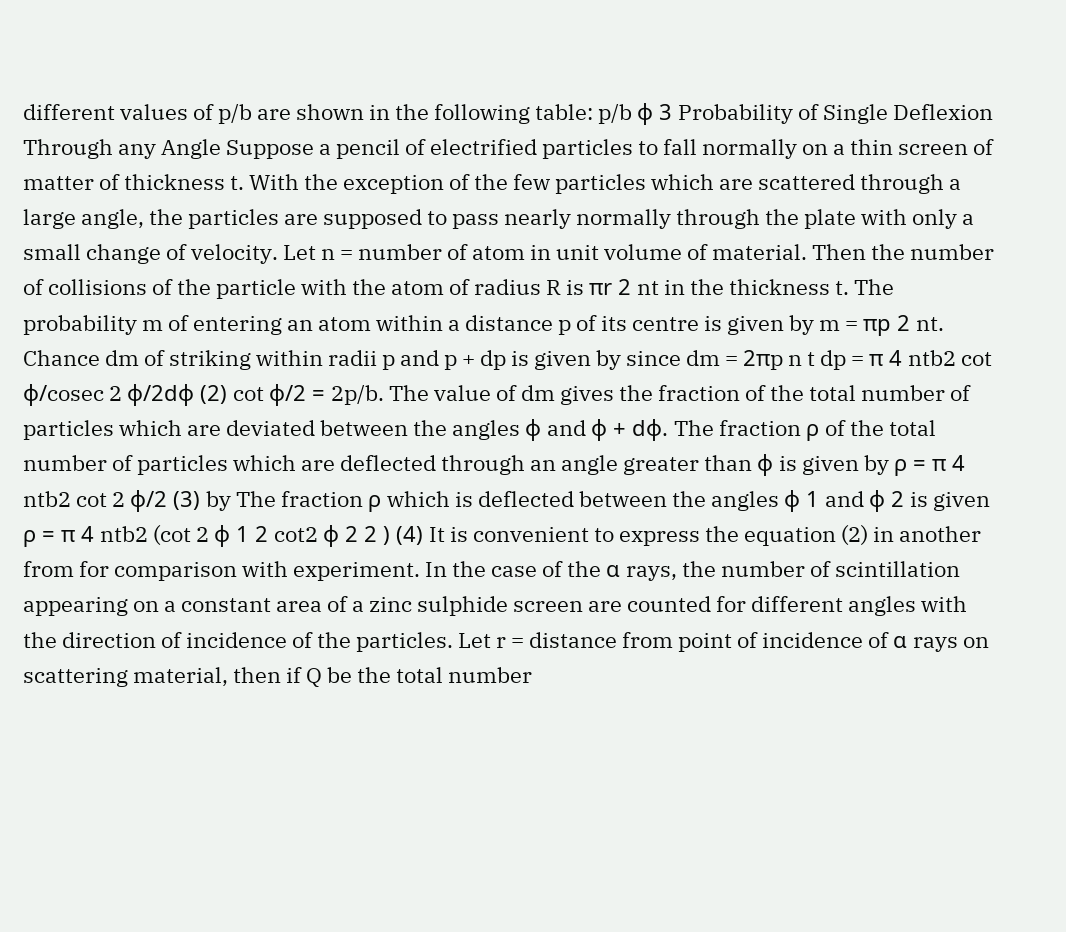different values of p/b are shown in the following table: p/b φ 3 Probability of Single Deflexion Through any Angle Suppose a pencil of electrified particles to fall normally on a thin screen of matter of thickness t. With the exception of the few particles which are scattered through a large angle, the particles are supposed to pass nearly normally through the plate with only a small change of velocity. Let n = number of atom in unit volume of material. Then the number of collisions of the particle with the atom of radius R is πr 2 nt in the thickness t. The probability m of entering an atom within a distance p of its centre is given by m = πp 2 nt. Chance dm of striking within radii p and p + dp is given by since dm = 2πp n t dp = π 4 ntb2 cot φ/cosec 2 φ/2dφ (2) cot φ/2 = 2p/b. The value of dm gives the fraction of the total number of particles which are deviated between the angles φ and φ + dφ. The fraction ρ of the total number of particles which are deflected through an angle greater than φ is given by ρ = π 4 ntb2 cot 2 φ/2 (3) by The fraction ρ which is deflected between the angles φ 1 and φ 2 is given ρ = π 4 ntb2 (cot 2 φ 1 2 cot2 φ 2 2 ) (4) It is convenient to express the equation (2) in another from for comparison with experiment. In the case of the α rays, the number of scintillation appearing on a constant area of a zinc sulphide screen are counted for different angles with the direction of incidence of the particles. Let r = distance from point of incidence of α rays on scattering material, then if Q be the total number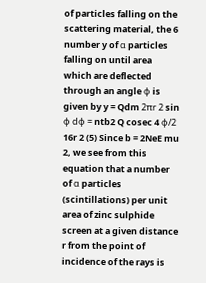of particles falling on the scattering material, the 6 number y of α particles falling on until area which are deflected through an angle φ is given by y = Qdm 2πr 2 sin φ dφ = ntb2 Q cosec 4 φ/2 16r 2 (5) Since b = 2NeE mu 2, we see from this equation that a number of α particles (scintillations) per unit area of zinc sulphide screen at a given distance r from the point of incidence of the rays is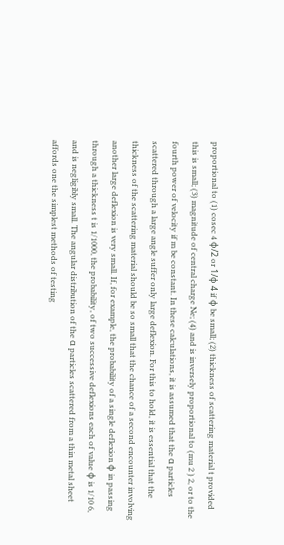proportional to (1) cosec 4 φ/2 or 1/φ 4 if φ be small; (2) thickness of scattering material t provided this is small; (3) magnitude of central charge Ne; (4) and is inversely proportional to (mu 2 ) 2, or to the fourth power of velocity if m be constant. In these calculations, it is assumed that the α particles scattered through a large angle suffer only large deflexion. For this to hold, it is essential that the thickness of the scattering material should be so small that the chance of a second encounter involving another large deflexion is very small. If, for example, the probability of a single deflexion φ in passing through a thickness t is 1/1000, the probability, of two successive deflexions each of value φ is 1/10 6, and is negligibly small. The angular distribution of the α particles scattered from a thin metal sheet affords one the simplest methods of testing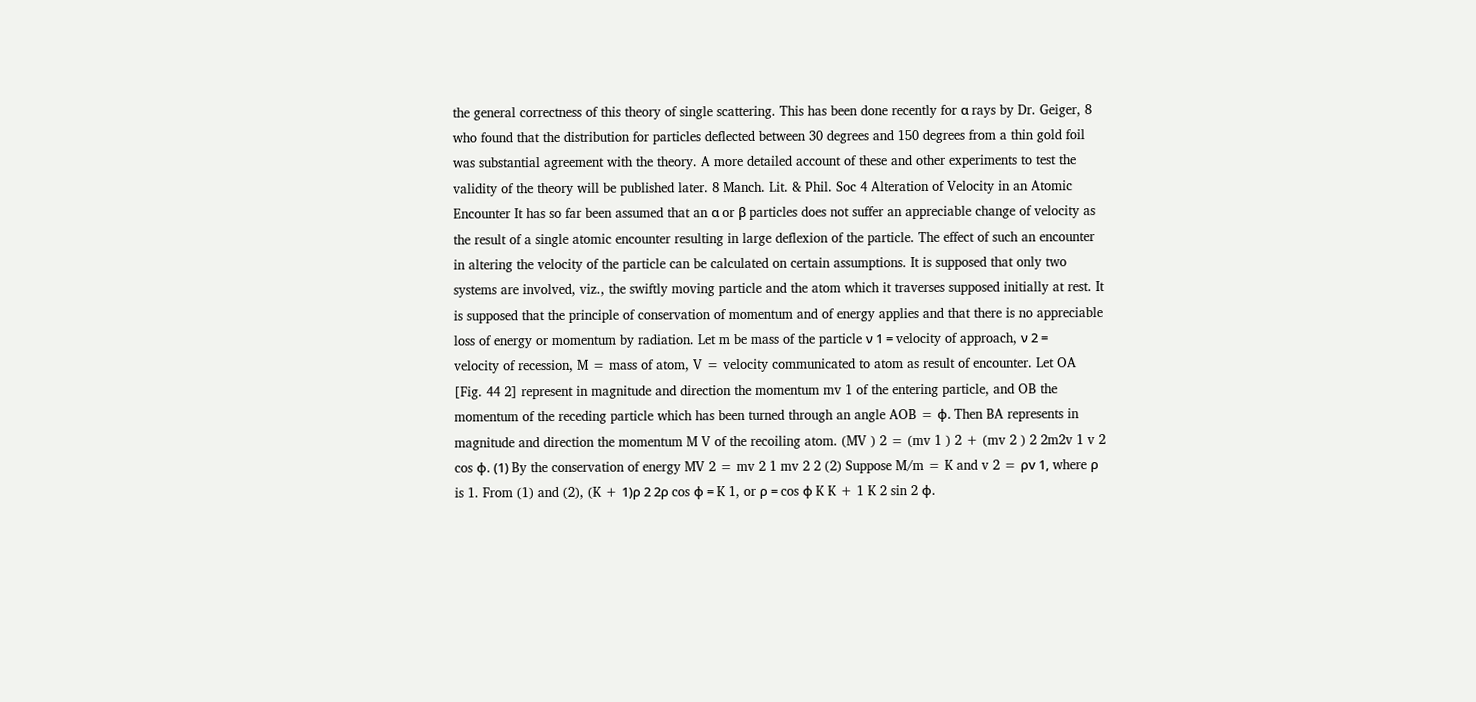the general correctness of this theory of single scattering. This has been done recently for α rays by Dr. Geiger, 8 who found that the distribution for particles deflected between 30 degrees and 150 degrees from a thin gold foil was substantial agreement with the theory. A more detailed account of these and other experiments to test the validity of the theory will be published later. 8 Manch. Lit. & Phil. Soc 4 Alteration of Velocity in an Atomic Encounter It has so far been assumed that an α or β particles does not suffer an appreciable change of velocity as the result of a single atomic encounter resulting in large deflexion of the particle. The effect of such an encounter in altering the velocity of the particle can be calculated on certain assumptions. It is supposed that only two systems are involved, viz., the swiftly moving particle and the atom which it traverses supposed initially at rest. It is supposed that the principle of conservation of momentum and of energy applies and that there is no appreciable loss of energy or momentum by radiation. Let m be mass of the particle ν 1 = velocity of approach, ν 2 = velocity of recession, M = mass of atom, V = velocity communicated to atom as result of encounter. Let OA [Fig. 44 2] represent in magnitude and direction the momentum mv 1 of the entering particle, and OB the momentum of the receding particle which has been turned through an angle AOB = φ. Then BA represents in magnitude and direction the momentum M V of the recoiling atom. (MV ) 2 = (mv 1 ) 2 + (mv 2 ) 2 2m2v 1 v 2 cos φ. (1) By the conservation of energy MV 2 = mv 2 1 mv 2 2 (2) Suppose M/m = K and v 2 = ρv 1, where ρ is 1. From (1) and (2), (K + 1)ρ 2 2ρ cos φ = K 1, or ρ = cos φ K K + 1 K 2 sin 2 φ.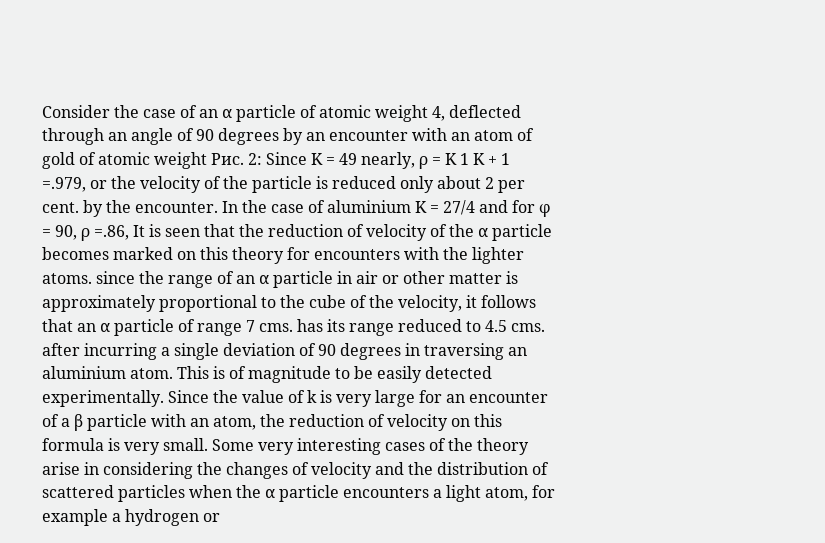Consider the case of an α particle of atomic weight 4, deflected through an angle of 90 degrees by an encounter with an atom of gold of atomic weight Рис. 2: Since K = 49 nearly, ρ = K 1 K + 1 =.979, or the velocity of the particle is reduced only about 2 per cent. by the encounter. In the case of aluminium K = 27/4 and for φ = 90, ρ =.86, It is seen that the reduction of velocity of the α particle becomes marked on this theory for encounters with the lighter atoms. since the range of an α particle in air or other matter is approximately proportional to the cube of the velocity, it follows that an α particle of range 7 cms. has its range reduced to 4.5 cms. after incurring a single deviation of 90 degrees in traversing an aluminium atom. This is of magnitude to be easily detected experimentally. Since the value of k is very large for an encounter of a β particle with an atom, the reduction of velocity on this formula is very small. Some very interesting cases of the theory arise in considering the changes of velocity and the distribution of scattered particles when the α particle encounters a light atom, for example a hydrogen or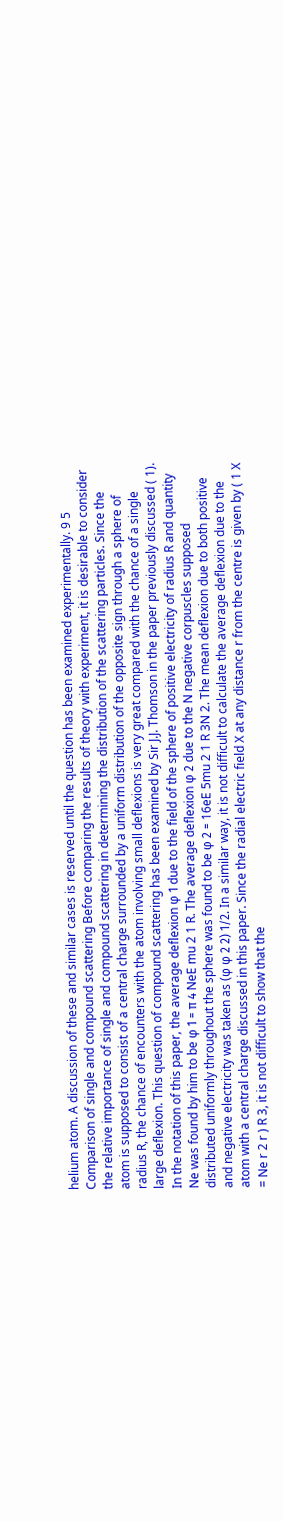helium atom. A discussion of these and similar cases is reserved until the question has been examined experimentally. 9 5 Comparison of single and compound scattering Before comparing the results of theory with experiment, it is desirable to consider the relative importance of single and compound scattering in determining the distribution of the scattering particles. Since the atom is supposed to consist of a central charge surrounded by a uniform distribution of the opposite sign through a sphere of radius R, the chance of encounters with the atom involving small deflexions is very great compared with the chance of a single large deflexion. This question of compound scattering has been examined by Sir J.J. Thomson in the paper previously discussed ( 1). In the notation of this paper, the average deflexion φ 1 due to the field of the sphere of positive electricity of radius R and quantity Ne was found by him to be φ 1 = π 4 NeE mu 2 1 R. The average deflexion φ 2 due to the N negative corpuscles supposed distributed uniformly throughout the sphere was found to be φ 2 = 16eE 5mu 2 1 R 3N 2. The mean deflexion due to both positive and negative electricity was taken as (φ φ 2 2) 1/2. In a similar way, it is not difficult to calculate the average deflexion due to the atom with a central charge discussed in this paper. Since the radial electric field X at any distance r from the centre is given by ( 1 X = Ne r 2 r ) R 3, it is not difficult to show that the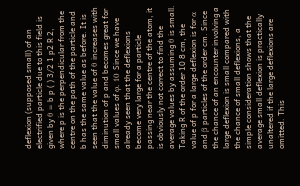deflexion (supposed small) of an electrified particle due to this field is given by θ = b p ( ) 3/2 1 p2 R 2, where p is the perpendicular from the centre on the path of the particle and b has the same value as before. It is seen that the value of θ increases with diminution of p and becomes great for small values of φ. 10 Since we have already seen that the deflexions become very large for a particle passing near the centre of the atom, it is obviously not correct to find the average values by assuming θ is small. Taking R of the order 10 8 cm, the value of p for a large deflexion is for α and β particles of the order cm. Since the chance of an encounter involving a large deflexion is small compared with the chance of small deflexions, a simple consideration shows that the average small deflexion is practically unaltered if the large deflexions are omitted. This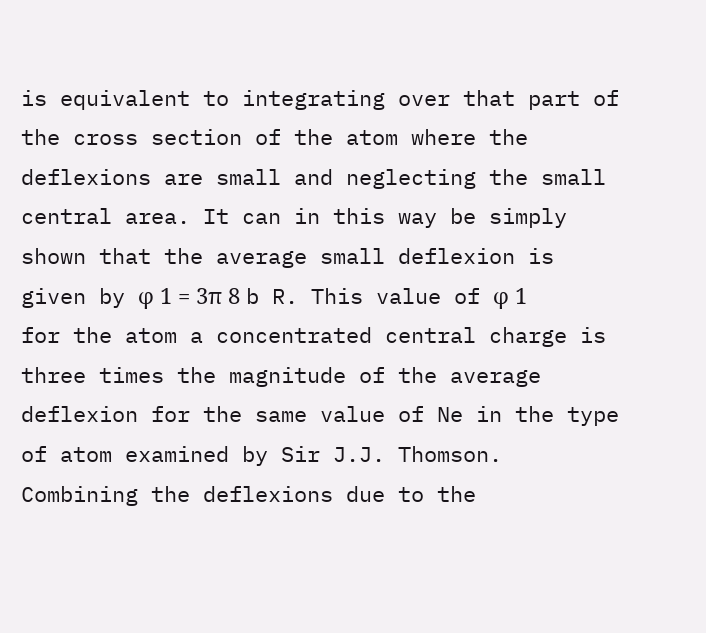is equivalent to integrating over that part of the cross section of the atom where the deflexions are small and neglecting the small central area. It can in this way be simply shown that the average small deflexion is given by φ 1 = 3π 8 b R. This value of φ 1 for the atom a concentrated central charge is three times the magnitude of the average deflexion for the same value of Ne in the type of atom examined by Sir J.J. Thomson. Combining the deflexions due to the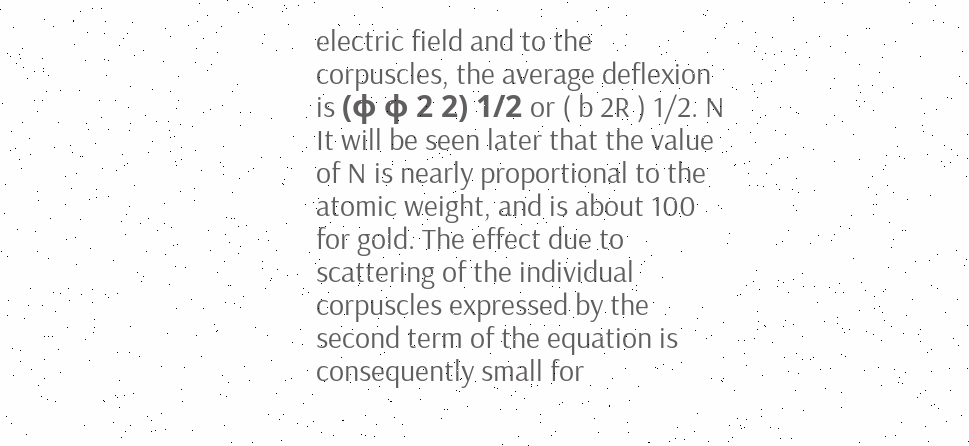electric field and to the corpuscles, the average deflexion is (φ φ 2 2) 1/2 or ( b 2R ) 1/2. N It will be seen later that the value of N is nearly proportional to the atomic weight, and is about 100 for gold. The effect due to scattering of the individual corpuscles expressed by the second term of the equation is consequently small for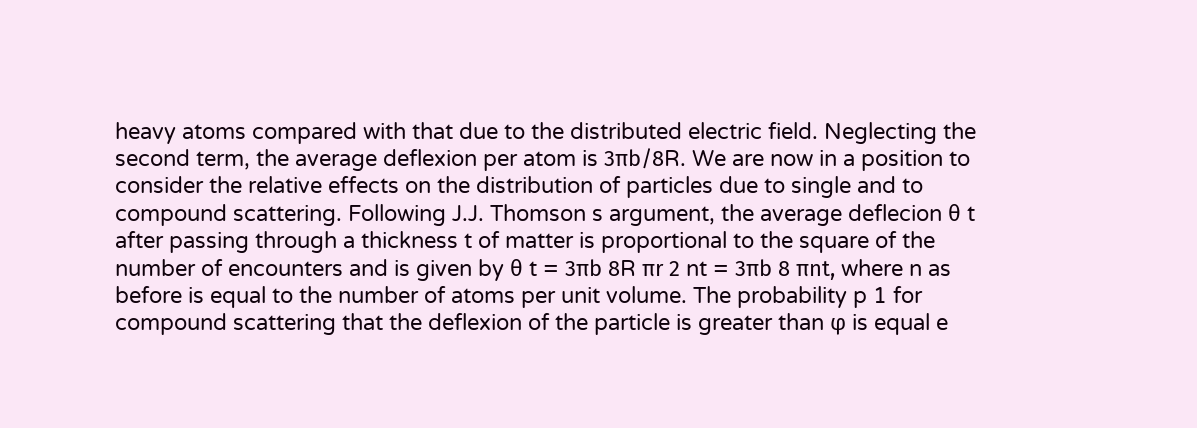heavy atoms compared with that due to the distributed electric field. Neglecting the second term, the average deflexion per atom is 3πb/8R. We are now in a position to consider the relative effects on the distribution of particles due to single and to compound scattering. Following J.J. Thomson s argument, the average deflecion θ t after passing through a thickness t of matter is proportional to the square of the number of encounters and is given by θ t = 3πb 8R πr 2 nt = 3πb 8 πnt, where n as before is equal to the number of atoms per unit volume. The probability p 1 for compound scattering that the deflexion of the particle is greater than φ is equal e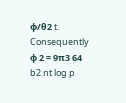φ/θ2 t. Consequently φ 2 = 9π3 64 b2 nt log p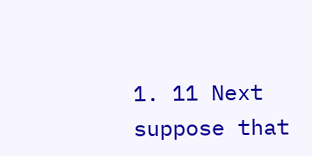1. 11 Next suppose that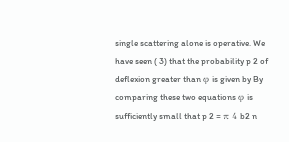single scattering alone is operative. We have seen ( 3) that the probability p 2 of deflexion greater than φ is given by By comparing these two equations φ is sufficiently small that p 2 = π 4 b2 n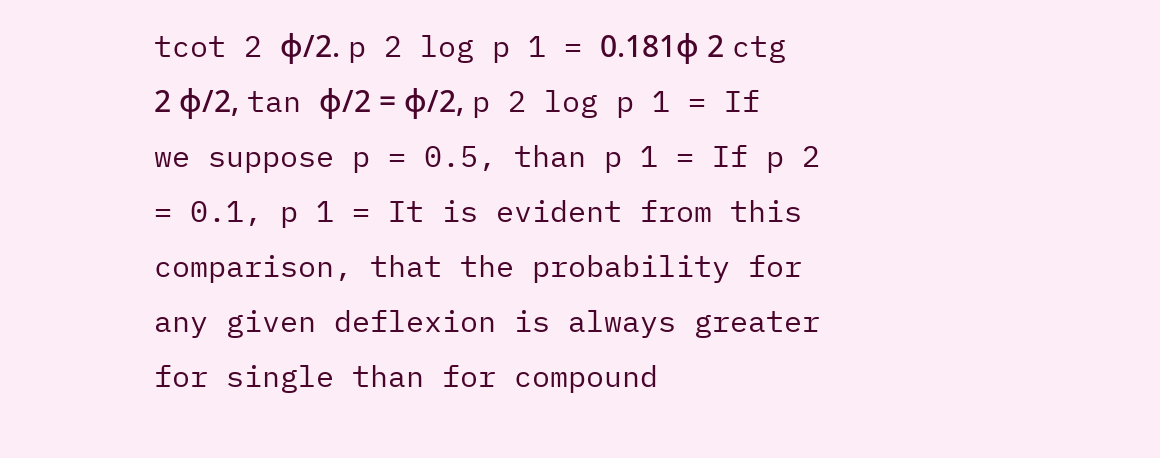tcot 2 φ/2. p 2 log p 1 = 0.181φ 2 ctg 2 φ/2, tan φ/2 = φ/2, p 2 log p 1 = If we suppose p = 0.5, than p 1 = If p 2 = 0.1, p 1 = It is evident from this comparison, that the probability for any given deflexion is always greater for single than for compound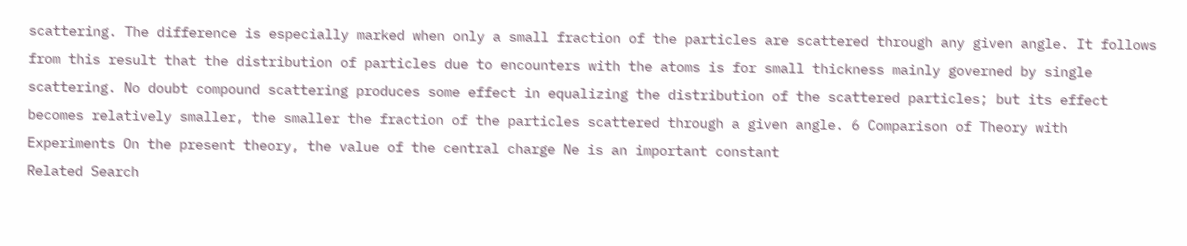scattering. The difference is especially marked when only a small fraction of the particles are scattered through any given angle. It follows from this result that the distribution of particles due to encounters with the atoms is for small thickness mainly governed by single scattering. No doubt compound scattering produces some effect in equalizing the distribution of the scattered particles; but its effect becomes relatively smaller, the smaller the fraction of the particles scattered through a given angle. 6 Comparison of Theory with Experiments On the present theory, the value of the central charge Ne is an important constant
Related Search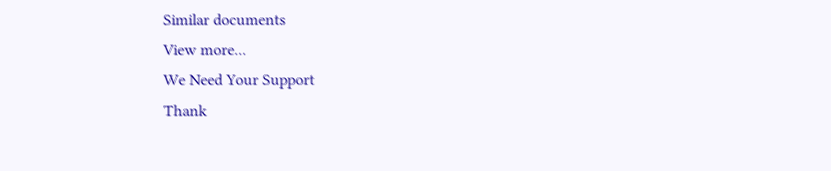Similar documents
View more...
We Need Your Support
Thank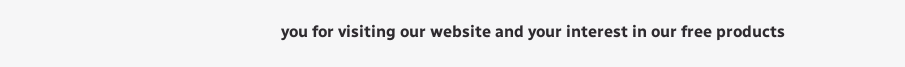you for visiting our website and your interest in our free products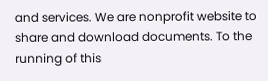and services. We are nonprofit website to share and download documents. To the running of this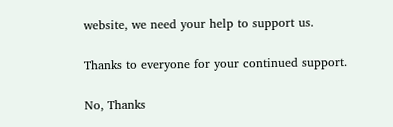website, we need your help to support us.

Thanks to everyone for your continued support.

No, Thanks